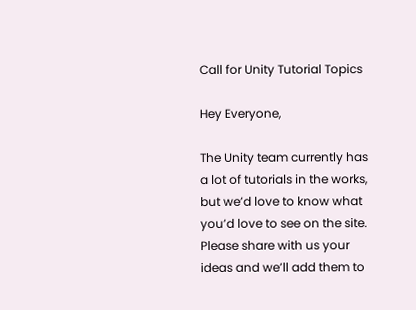Call for Unity Tutorial Topics

Hey Everyone,

The Unity team currently has a lot of tutorials in the works, but we’d love to know what you’d love to see on the site. Please share with us your ideas and we’ll add them to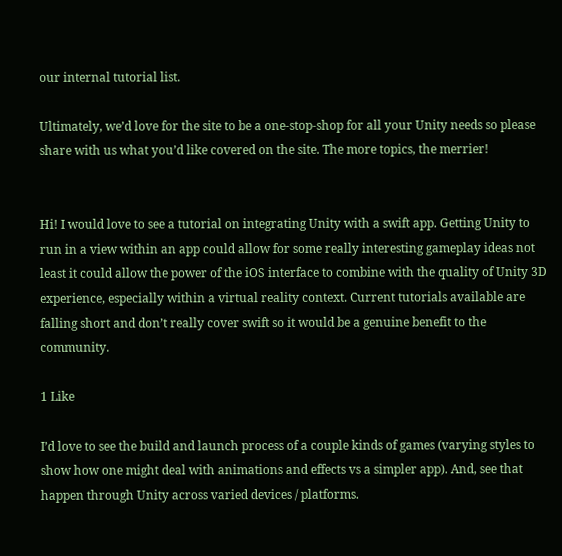our internal tutorial list.

Ultimately, we’d love for the site to be a one-stop-shop for all your Unity needs so please share with us what you’d like covered on the site. The more topics, the merrier!


Hi! I would love to see a tutorial on integrating Unity with a swift app. Getting Unity to run in a view within an app could allow for some really interesting gameplay ideas not least it could allow the power of the iOS interface to combine with the quality of Unity 3D experience, especially within a virtual reality context. Current tutorials available are falling short and don’t really cover swift so it would be a genuine benefit to the community.

1 Like

I’d love to see the build and launch process of a couple kinds of games (varying styles to show how one might deal with animations and effects vs a simpler app). And, see that happen through Unity across varied devices / platforms.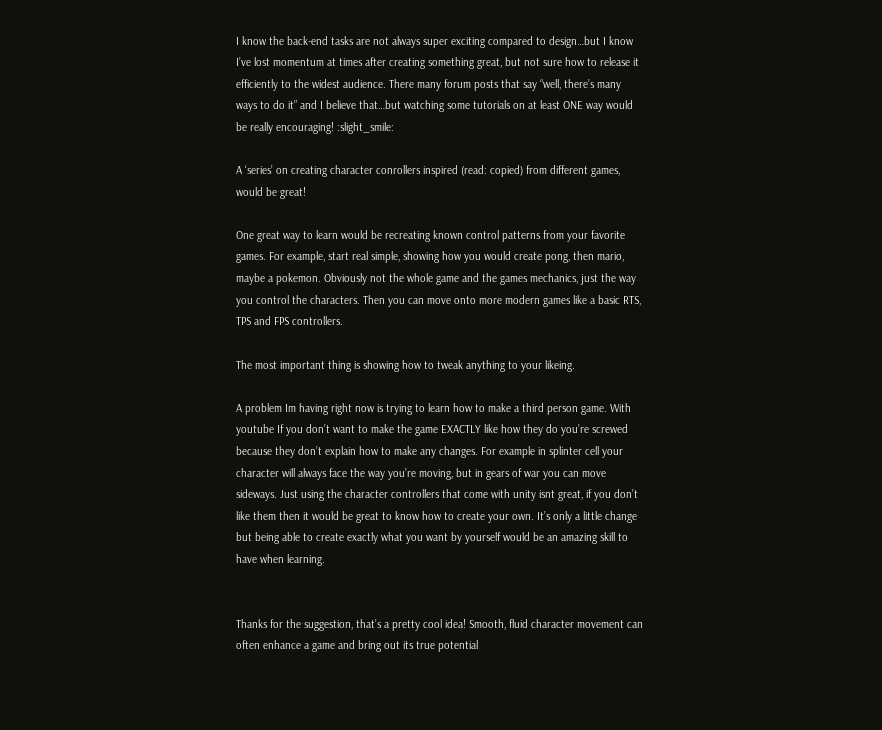I know the back-end tasks are not always super exciting compared to design…but I know I’ve lost momentum at times after creating something great, but not sure how to release it efficiently to the widest audience. There many forum posts that say “well, there’s many ways to do it” and I believe that…but watching some tutorials on at least ONE way would be really encouraging! :slight_smile:

A ‘series’ on creating character conrollers inspired (read: copied) from different games, would be great!

One great way to learn would be recreating known control patterns from your favorite games. For example, start real simple, showing how you would create pong, then mario, maybe a pokemon. Obviously not the whole game and the games mechanics, just the way you control the characters. Then you can move onto more modern games like a basic RTS, TPS and FPS controllers.

The most important thing is showing how to tweak anything to your likeing.

A problem Im having right now is trying to learn how to make a third person game. With youtube If you don’t want to make the game EXACTLY like how they do you’re screwed because they don’t explain how to make any changes. For example in splinter cell your character will always face the way you’re moving, but in gears of war you can move sideways. Just using the character controllers that come with unity isnt great, if you don’t like them then it would be great to know how to create your own. It’s only a little change but being able to create exactly what you want by yourself would be an amazing skill to have when learning.


Thanks for the suggestion, that’s a pretty cool idea! Smooth, fluid character movement can often enhance a game and bring out its true potential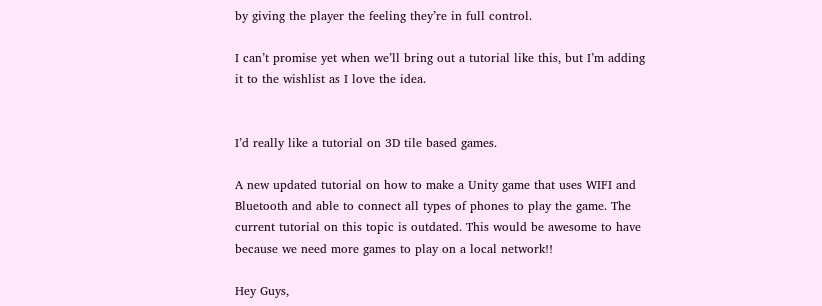by giving the player the feeling they’re in full control.

I can’t promise yet when we’ll bring out a tutorial like this, but I’m adding it to the wishlist as I love the idea.


I’d really like a tutorial on 3D tile based games.

A new updated tutorial on how to make a Unity game that uses WIFI and Bluetooth and able to connect all types of phones to play the game. The current tutorial on this topic is outdated. This would be awesome to have because we need more games to play on a local network!!

Hey Guys,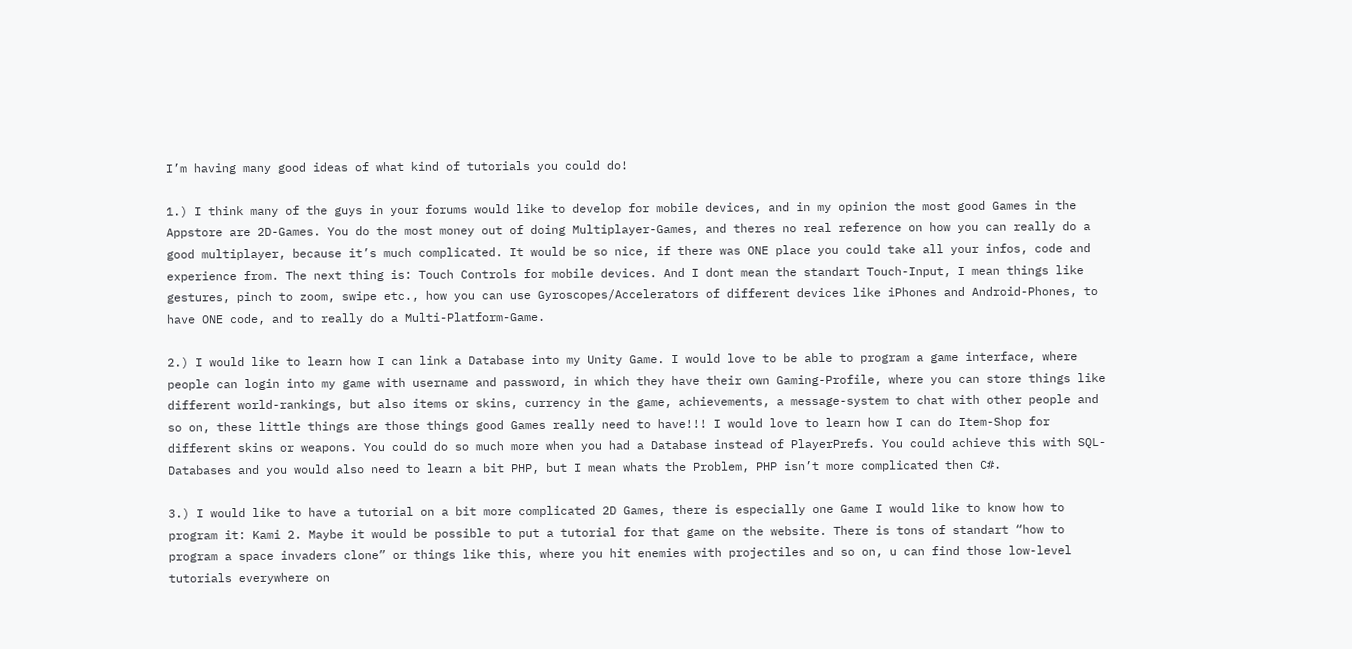I’m having many good ideas of what kind of tutorials you could do!

1.) I think many of the guys in your forums would like to develop for mobile devices, and in my opinion the most good Games in the Appstore are 2D-Games. You do the most money out of doing Multiplayer-Games, and theres no real reference on how you can really do a good multiplayer, because it’s much complicated. It would be so nice, if there was ONE place you could take all your infos, code and experience from. The next thing is: Touch Controls for mobile devices. And I dont mean the standart Touch-Input, I mean things like gestures, pinch to zoom, swipe etc., how you can use Gyroscopes/Accelerators of different devices like iPhones and Android-Phones, to have ONE code, and to really do a Multi-Platform-Game.

2.) I would like to learn how I can link a Database into my Unity Game. I would love to be able to program a game interface, where people can login into my game with username and password, in which they have their own Gaming-Profile, where you can store things like different world-rankings, but also items or skins, currency in the game, achievements, a message-system to chat with other people and so on, these little things are those things good Games really need to have!!! I would love to learn how I can do Item-Shop for different skins or weapons. You could do so much more when you had a Database instead of PlayerPrefs. You could achieve this with SQL-Databases and you would also need to learn a bit PHP, but I mean whats the Problem, PHP isn’t more complicated then C#.

3.) I would like to have a tutorial on a bit more complicated 2D Games, there is especially one Game I would like to know how to program it: Kami 2. Maybe it would be possible to put a tutorial for that game on the website. There is tons of standart “how to program a space invaders clone” or things like this, where you hit enemies with projectiles and so on, u can find those low-level tutorials everywhere on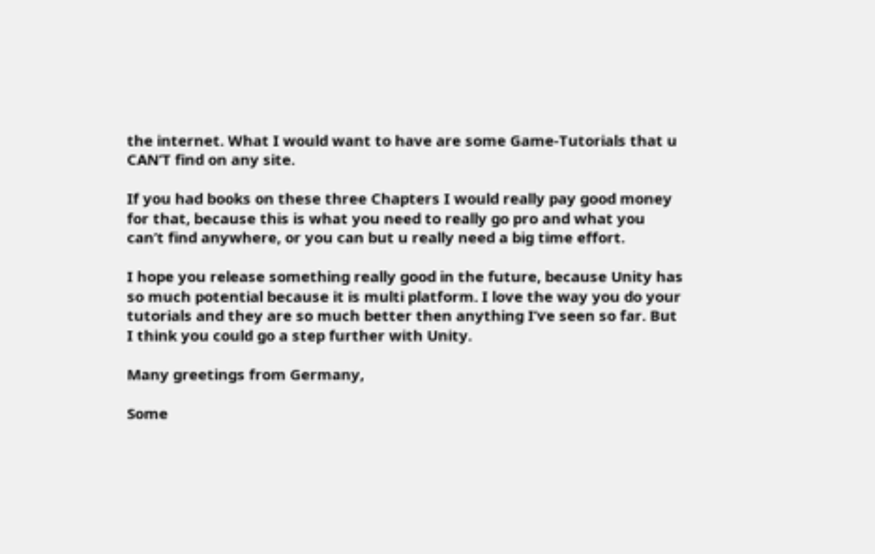the internet. What I would want to have are some Game-Tutorials that u CAN’T find on any site.

If you had books on these three Chapters I would really pay good money for that, because this is what you need to really go pro and what you can’t find anywhere, or you can but u really need a big time effort.

I hope you release something really good in the future, because Unity has so much potential because it is multi platform. I love the way you do your tutorials and they are so much better then anything I’ve seen so far. But I think you could go a step further with Unity.

Many greetings from Germany,

Some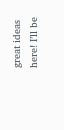great ideas here! I’ll be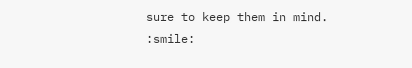sure to keep them in mind. :smile: